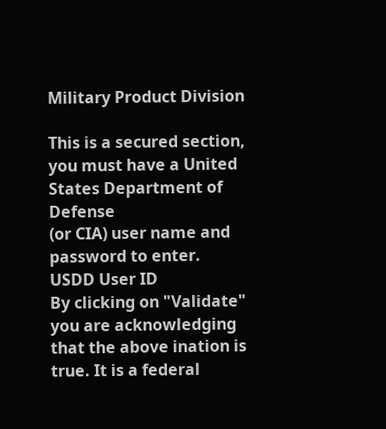Military Product Division

This is a secured section, you must have a United States Department of Defense
(or CIA) user name and password to enter.
USDD User ID
By clicking on "Validate" you are acknowledging that the above ination is true. It is a federal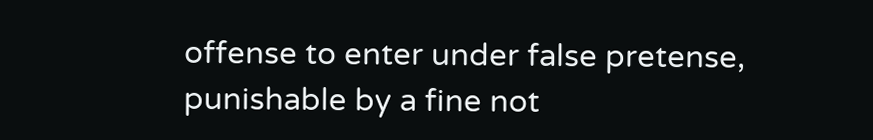offense to enter under false pretense, punishable by a fine not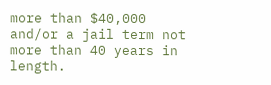more than $40,000 and/or a jail term not more than 40 years in length.